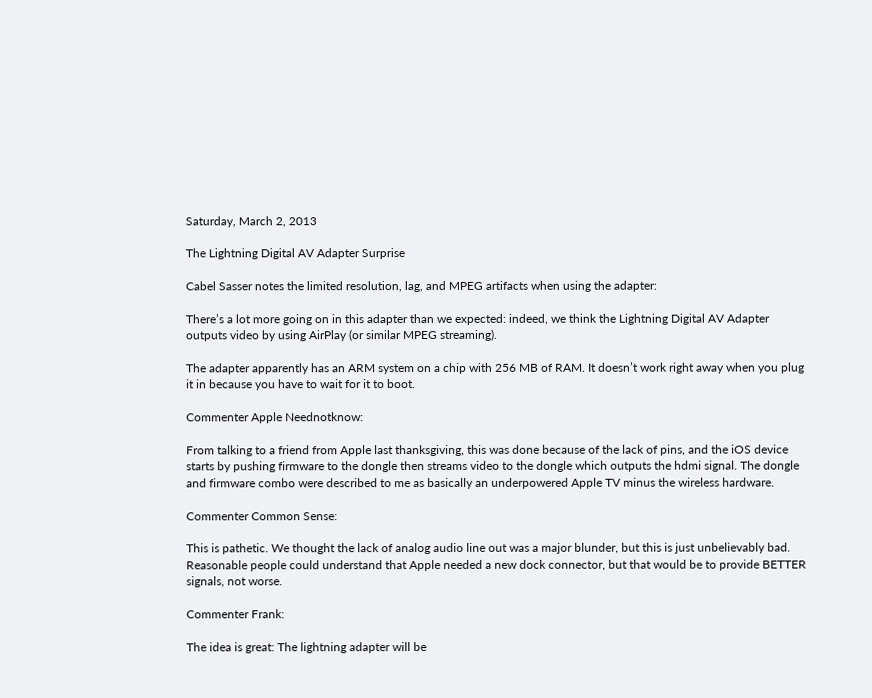Saturday, March 2, 2013

The Lightning Digital AV Adapter Surprise

Cabel Sasser notes the limited resolution, lag, and MPEG artifacts when using the adapter:

There’s a lot more going on in this adapter than we expected: indeed, we think the Lightning Digital AV Adapter outputs video by using AirPlay (or similar MPEG streaming).

The adapter apparently has an ARM system on a chip with 256 MB of RAM. It doesn’t work right away when you plug it in because you have to wait for it to boot.

Commenter Apple Neednotknow:

From talking to a friend from Apple last thanksgiving, this was done because of the lack of pins, and the iOS device starts by pushing firmware to the dongle then streams video to the dongle which outputs the hdmi signal. The dongle and firmware combo were described to me as basically an underpowered Apple TV minus the wireless hardware.

Commenter Common Sense:

This is pathetic. We thought the lack of analog audio line out was a major blunder, but this is just unbelievably bad. Reasonable people could understand that Apple needed a new dock connector, but that would be to provide BETTER signals, not worse.

Commenter Frank:

The idea is great: The lightning adapter will be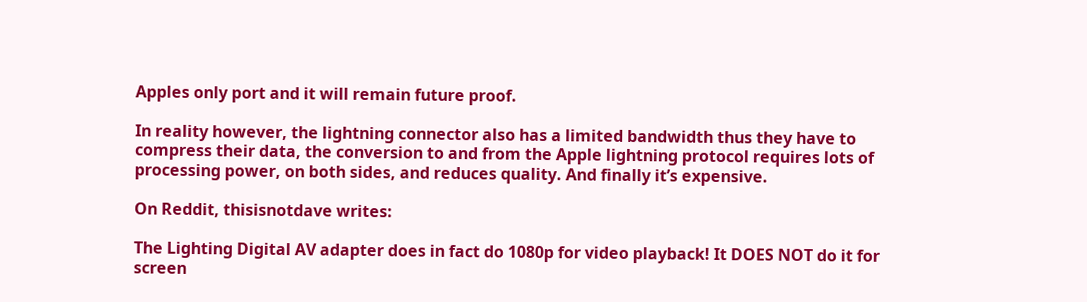Apples only port and it will remain future proof.

In reality however, the lightning connector also has a limited bandwidth thus they have to compress their data, the conversion to and from the Apple lightning protocol requires lots of processing power, on both sides, and reduces quality. And finally it’s expensive.

On Reddit, thisisnotdave writes:

The Lighting Digital AV adapter does in fact do 1080p for video playback! It DOES NOT do it for screen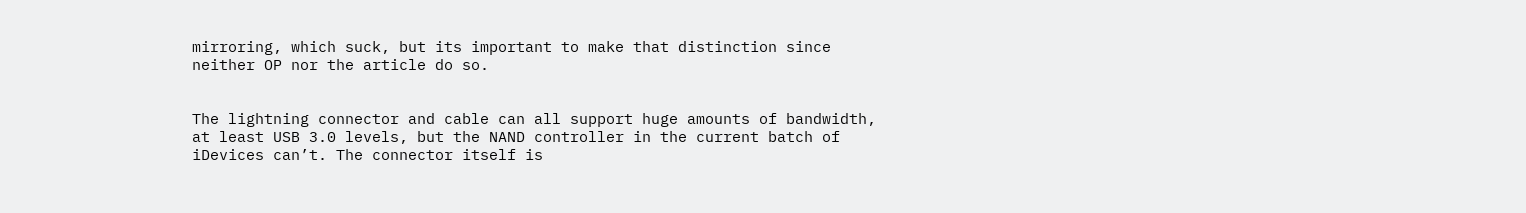mirroring, which suck, but its important to make that distinction since neither OP nor the article do so.


The lightning connector and cable can all support huge amounts of bandwidth, at least USB 3.0 levels, but the NAND controller in the current batch of iDevices can’t. The connector itself is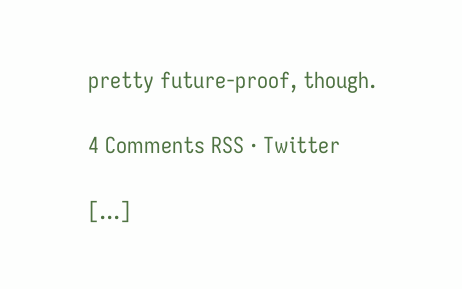pretty future-proof, though.

4 Comments RSS · Twitter

[...]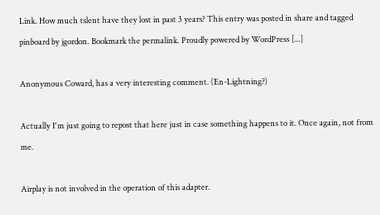Link. How much tslent have they lost in past 3 years? This entry was posted in share and tagged pinboard by jgordon. Bookmark the permalink. Proudly powered by WordPress [...]

Anonymous Coward, has a very interesting comment. (En-Lightning?)

Actually I'm just going to repost that here just in case something happens to it. Once again, not from me.

Airplay is not involved in the operation of this adapter.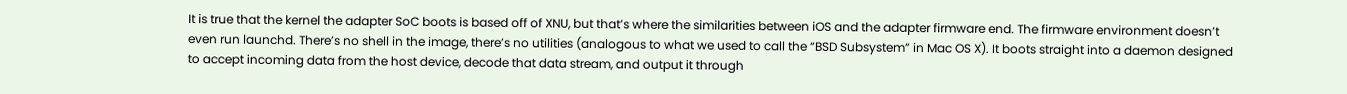It is true that the kernel the adapter SoC boots is based off of XNU, but that’s where the similarities between iOS and the adapter firmware end. The firmware environment doesn’t even run launchd. There’s no shell in the image, there’s no utilities (analogous to what we used to call the “BSD Subsystem” in Mac OS X). It boots straight into a daemon designed to accept incoming data from the host device, decode that data stream, and output it through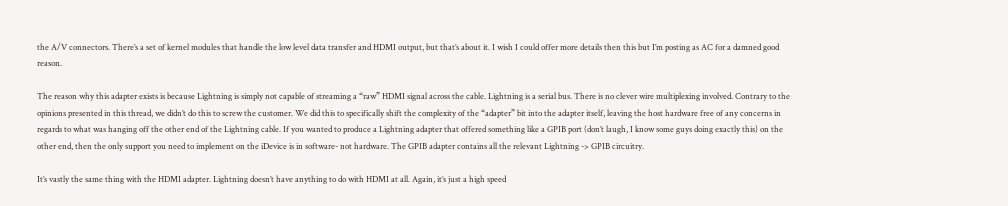the A/V connectors. There’s a set of kernel modules that handle the low level data transfer and HDMI output, but that’s about it. I wish I could offer more details then this but I’m posting as AC for a damned good reason.

The reason why this adapter exists is because Lightning is simply not capable of streaming a “raw” HDMI signal across the cable. Lightning is a serial bus. There is no clever wire multiplexing involved. Contrary to the opinions presented in this thread, we didn’t do this to screw the customer. We did this to specifically shift the complexity of the “adapter” bit into the adapter itself, leaving the host hardware free of any concerns in regards to what was hanging off the other end of the Lightning cable. If you wanted to produce a Lightning adapter that offered something like a GPIB port (don’t laugh, I know some guys doing exactly this) on the other end, then the only support you need to implement on the iDevice is in software- not hardware. The GPIB adapter contains all the relevant Lightning -> GPIB circuitry.

It’s vastly the same thing with the HDMI adapter. Lightning doesn’t have anything to do with HDMI at all. Again, it’s just a high speed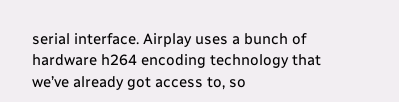serial interface. Airplay uses a bunch of hardware h264 encoding technology that we’ve already got access to, so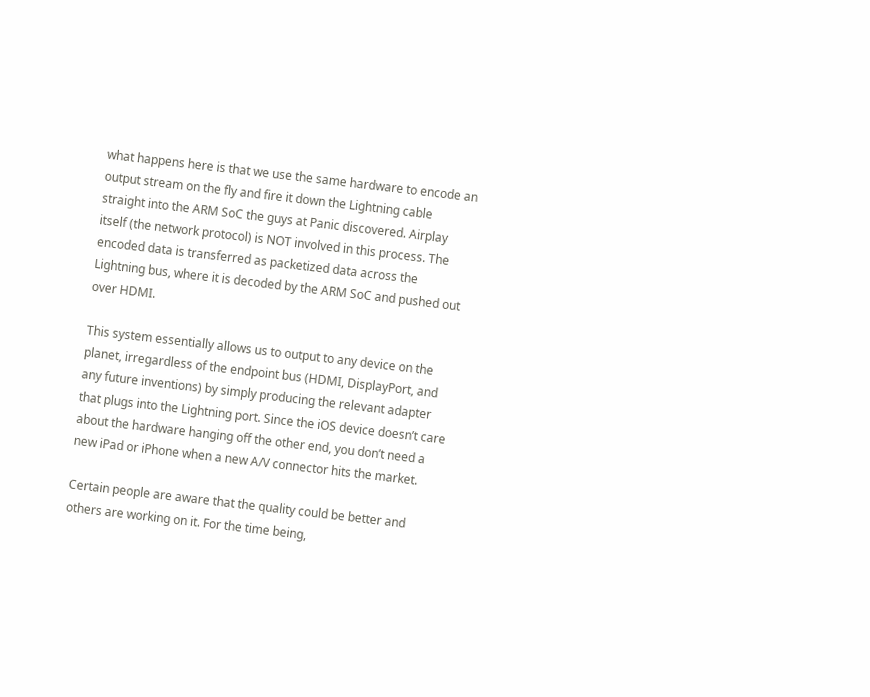what happens here is that we use the same hardware to encode an output stream on the fly and fire it down the Lightning cable straight into the ARM SoC the guys at Panic discovered. Airplay itself (the network protocol) is NOT involved in this process. The encoded data is transferred as packetized data across the Lightning bus, where it is decoded by the ARM SoC and pushed out over HDMI.

This system essentially allows us to output to any device on the planet, irregardless of the endpoint bus (HDMI, DisplayPort, and any future inventions) by simply producing the relevant adapter that plugs into the Lightning port. Since the iOS device doesn’t care about the hardware hanging off the other end, you don’t need a new iPad or iPhone when a new A/V connector hits the market.

Certain people are aware that the quality could be better and others are working on it. For the time being,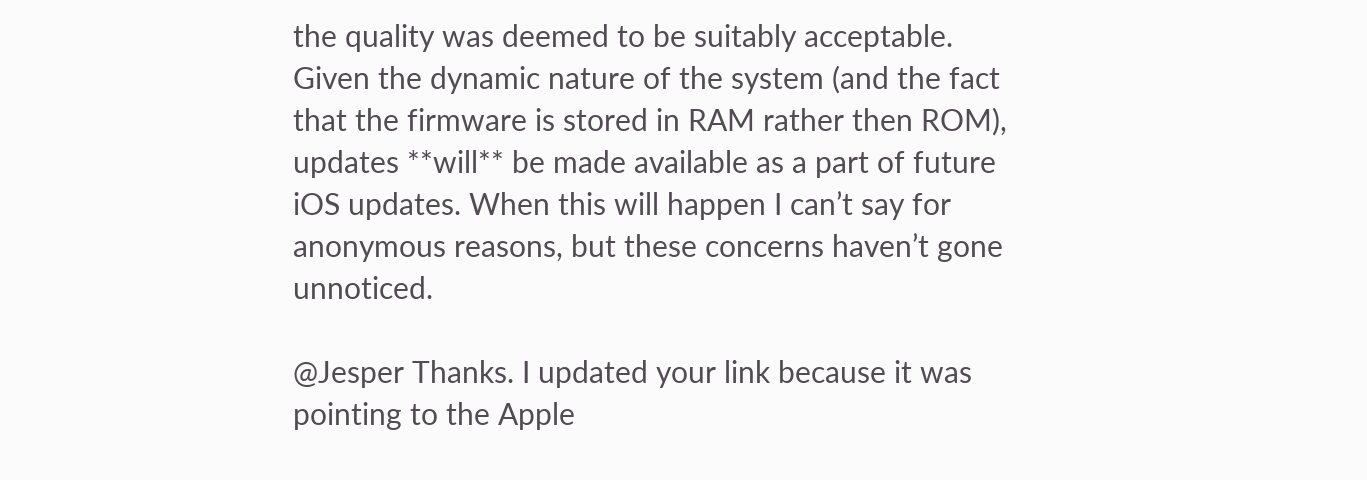the quality was deemed to be suitably acceptable. Given the dynamic nature of the system (and the fact that the firmware is stored in RAM rather then ROM), updates **will** be made available as a part of future iOS updates. When this will happen I can’t say for anonymous reasons, but these concerns haven’t gone unnoticed.

@Jesper Thanks. I updated your link because it was pointing to the Apple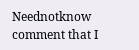Neednotknow comment that I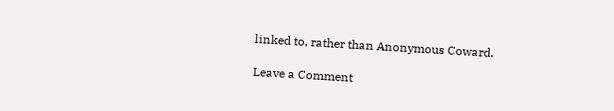linked to, rather than Anonymous Coward.

Leave a Comment